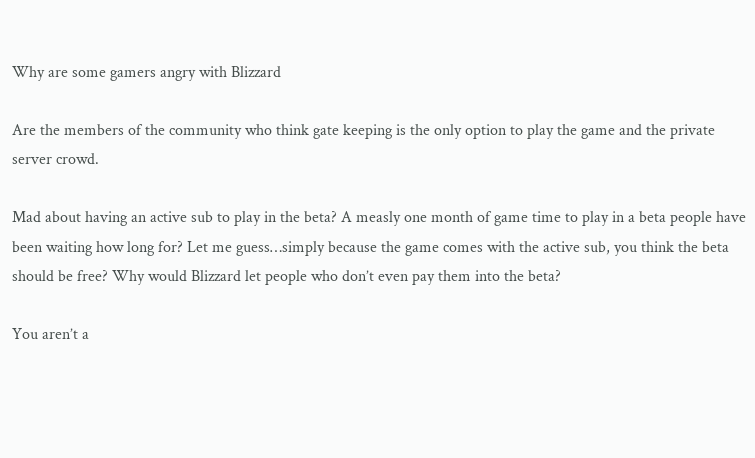Why are some gamers angry with Blizzard

Are the members of the community who think gate keeping is the only option to play the game and the private server crowd.

Mad about having an active sub to play in the beta? A measly one month of game time to play in a beta people have been waiting how long for? Let me guess…simply because the game comes with the active sub, you think the beta should be free? Why would Blizzard let people who don’t even pay them into the beta?

You aren’t a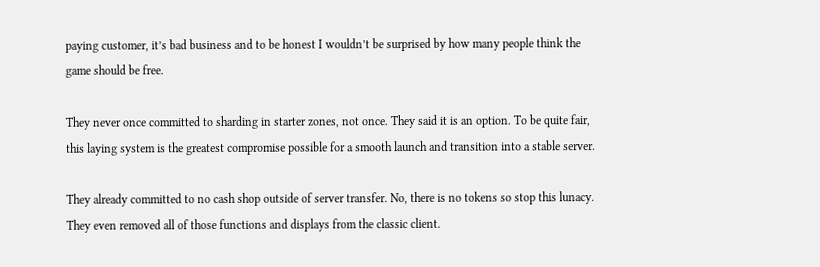paying customer, it’s bad business and to be honest I wouldn’t be surprised by how many people think the game should be free.

They never once committed to sharding in starter zones, not once. They said it is an option. To be quite fair, this laying system is the greatest compromise possible for a smooth launch and transition into a stable server.

They already committed to no cash shop outside of server transfer. No, there is no tokens so stop this lunacy. They even removed all of those functions and displays from the classic client.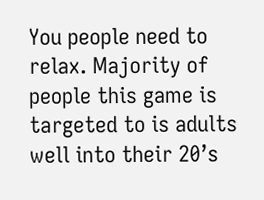You people need to relax. Majority of people this game is targeted to is adults well into their 20’s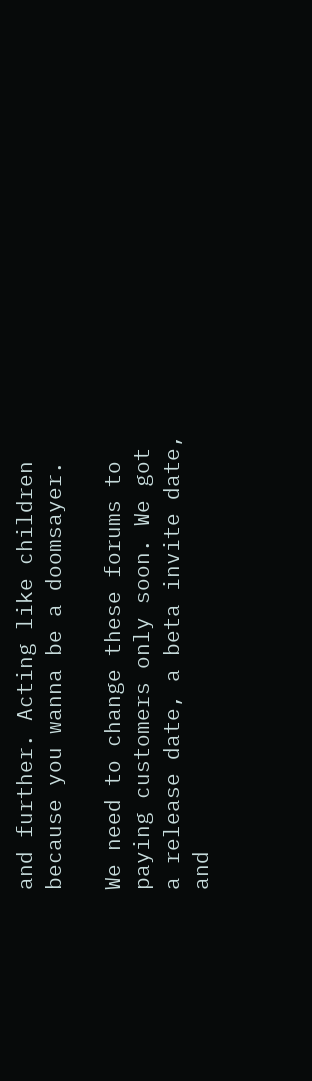and further. Acting like children because you wanna be a doomsayer.

We need to change these forums to paying customers only soon. We got a release date, a beta invite date, and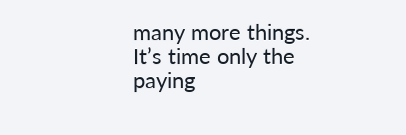many more things. It’s time only the paying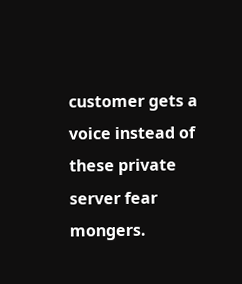customer gets a voice instead of these private server fear mongers.